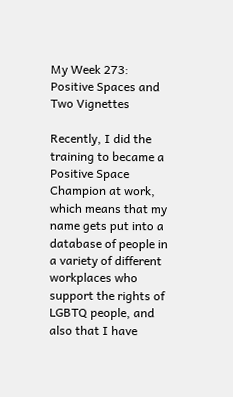My Week 273: Positive Spaces and Two Vignettes

Recently, I did the training to became a Positive Space Champion at work, which means that my name gets put into a database of people in a variety of different workplaces who support the rights of LGBTQ people, and also that I have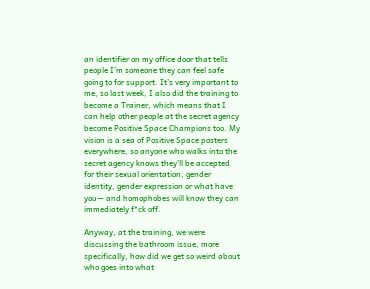an identifier on my office door that tells people I’m someone they can feel safe going to for support. It’s very important to me, so last week, I also did the training to become a Trainer, which means that I can help other people at the secret agency become Positive Space Champions too. My vision is a sea of Positive Space posters everywhere, so anyone who walks into the secret agency knows they’ll be accepted for their sexual orientation, gender identity, gender expression or what have you— and homophobes will know they can immediately f*ck off.

Anyway, at the training, we were discussing the bathroom issue, more specifically, how did we get so weird about who goes into what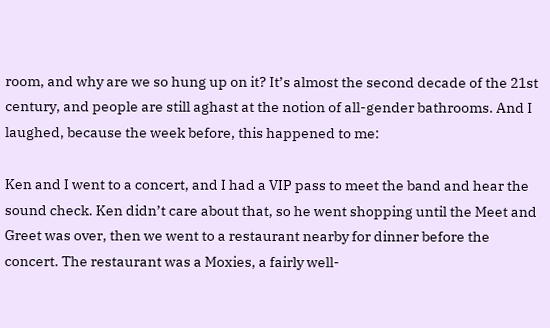room, and why are we so hung up on it? It’s almost the second decade of the 21st century, and people are still aghast at the notion of all-gender bathrooms. And I laughed, because the week before, this happened to me:

Ken and I went to a concert, and I had a VIP pass to meet the band and hear the sound check. Ken didn’t care about that, so he went shopping until the Meet and Greet was over, then we went to a restaurant nearby for dinner before the concert. The restaurant was a Moxies, a fairly well-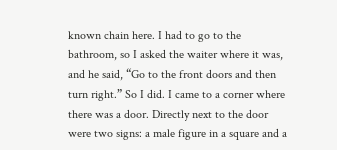known chain here. I had to go to the bathroom, so I asked the waiter where it was, and he said, “Go to the front doors and then turn right.” So I did. I came to a corner where there was a door. Directly next to the door were two signs: a male figure in a square and a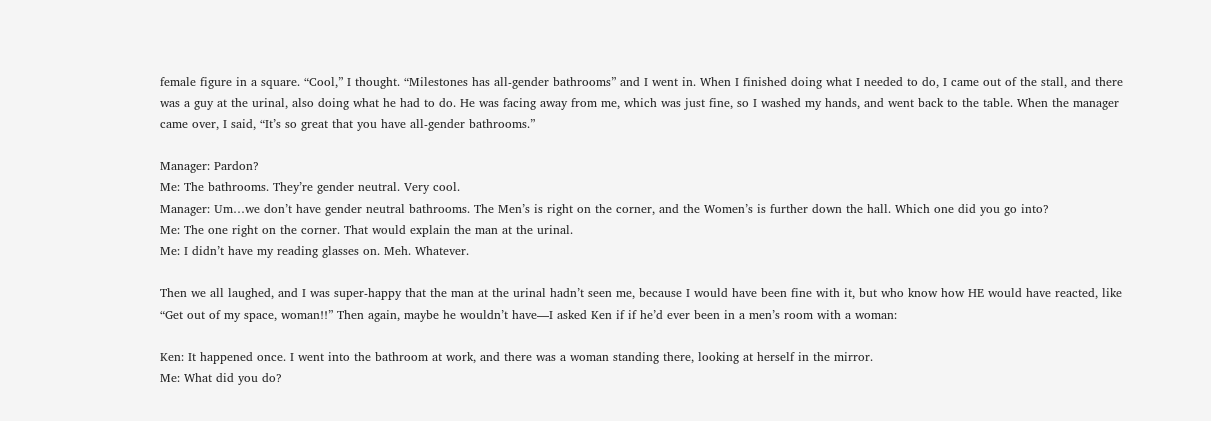female figure in a square. “Cool,” I thought. “Milestones has all-gender bathrooms” and I went in. When I finished doing what I needed to do, I came out of the stall, and there was a guy at the urinal, also doing what he had to do. He was facing away from me, which was just fine, so I washed my hands, and went back to the table. When the manager came over, I said, “It’s so great that you have all-gender bathrooms.”

Manager: Pardon?
Me: The bathrooms. They’re gender neutral. Very cool.
Manager: Um…we don’t have gender neutral bathrooms. The Men’s is right on the corner, and the Women’s is further down the hall. Which one did you go into?
Me: The one right on the corner. That would explain the man at the urinal.
Me: I didn’t have my reading glasses on. Meh. Whatever.

Then we all laughed, and I was super-happy that the man at the urinal hadn’t seen me, because I would have been fine with it, but who know how HE would have reacted, like “Get out of my space, woman!!” Then again, maybe he wouldn’t have—I asked Ken if if he’d ever been in a men’s room with a woman:

Ken: It happened once. I went into the bathroom at work, and there was a woman standing there, looking at herself in the mirror.
Me: What did you do?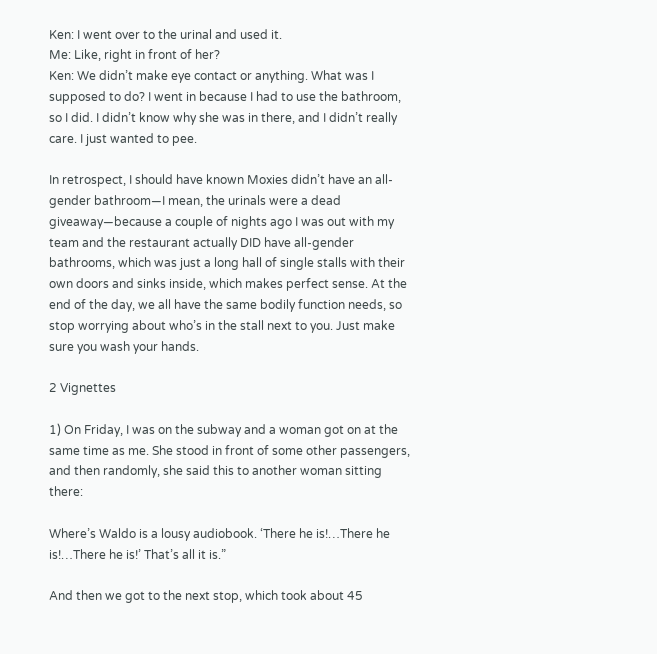Ken: I went over to the urinal and used it.
Me: Like, right in front of her?
Ken: We didn’t make eye contact or anything. What was I supposed to do? I went in because I had to use the bathroom, so I did. I didn’t know why she was in there, and I didn’t really care. I just wanted to pee.

In retrospect, I should have known Moxies didn’t have an all-gender bathroom—I mean, the urinals were a dead giveaway—because a couple of nights ago I was out with my team and the restaurant actually DID have all-gender bathrooms, which was just a long hall of single stalls with their own doors and sinks inside, which makes perfect sense. At the end of the day, we all have the same bodily function needs, so stop worrying about who’s in the stall next to you. Just make sure you wash your hands.

2 Vignettes

1) On Friday, I was on the subway and a woman got on at the same time as me. She stood in front of some other passengers, and then randomly, she said this to another woman sitting there:

Where’s Waldo is a lousy audiobook. ‘There he is!…There he is!…There he is!’ That’s all it is.”

And then we got to the next stop, which took about 45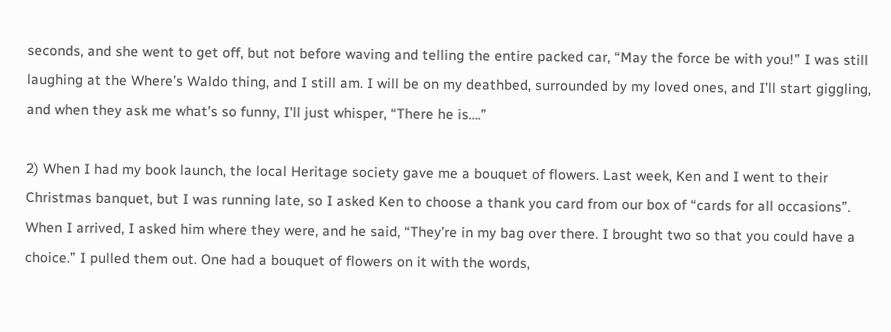seconds, and she went to get off, but not before waving and telling the entire packed car, “May the force be with you!” I was still laughing at the Where’s Waldo thing, and I still am. I will be on my deathbed, surrounded by my loved ones, and I’ll start giggling, and when they ask me what’s so funny, I’ll just whisper, “There he is….”

2) When I had my book launch, the local Heritage society gave me a bouquet of flowers. Last week, Ken and I went to their Christmas banquet, but I was running late, so I asked Ken to choose a thank you card from our box of “cards for all occasions”. When I arrived, I asked him where they were, and he said, “They’re in my bag over there. I brought two so that you could have a choice.” I pulled them out. One had a bouquet of flowers on it with the words,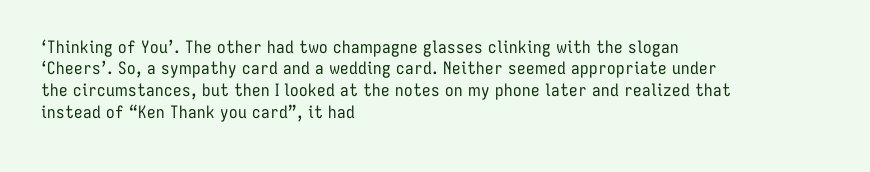‘Thinking of You’. The other had two champagne glasses clinking with the slogan ‘Cheers’. So, a sympathy card and a wedding card. Neither seemed appropriate under the circumstances, but then I looked at the notes on my phone later and realized that instead of “Ken Thank you card”, it had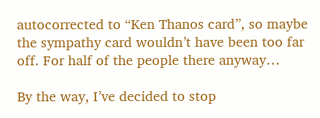autocorrected to “Ken Thanos card”, so maybe the sympathy card wouldn’t have been too far off. For half of the people there anyway…

By the way, I’ve decided to stop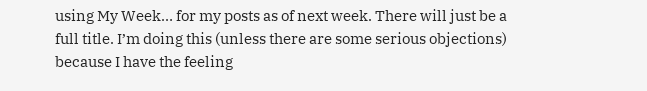using My Week… for my posts as of next week. There will just be a full title. I’m doing this (unless there are some serious objections) because I have the feeling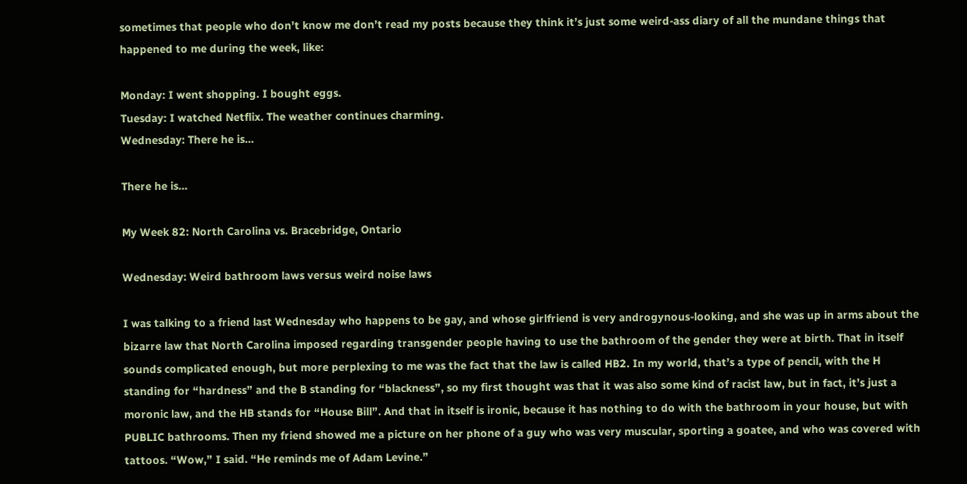sometimes that people who don’t know me don’t read my posts because they think it’s just some weird-ass diary of all the mundane things that happened to me during the week, like:

Monday: I went shopping. I bought eggs.
Tuesday: I watched Netflix. The weather continues charming.
Wednesday: There he is…

There he is…

My Week 82: North Carolina vs. Bracebridge, Ontario

Wednesday: Weird bathroom laws versus weird noise laws

I was talking to a friend last Wednesday who happens to be gay, and whose girlfriend is very androgynous-looking, and she was up in arms about the bizarre law that North Carolina imposed regarding transgender people having to use the bathroom of the gender they were at birth. That in itself sounds complicated enough, but more perplexing to me was the fact that the law is called HB2. In my world, that’s a type of pencil, with the H standing for “hardness” and the B standing for “blackness”, so my first thought was that it was also some kind of racist law, but in fact, it’s just a moronic law, and the HB stands for “House Bill”. And that in itself is ironic, because it has nothing to do with the bathroom in your house, but with PUBLIC bathrooms. Then my friend showed me a picture on her phone of a guy who was very muscular, sporting a goatee, and who was covered with tattoos. “Wow,” I said. “He reminds me of Adam Levine.”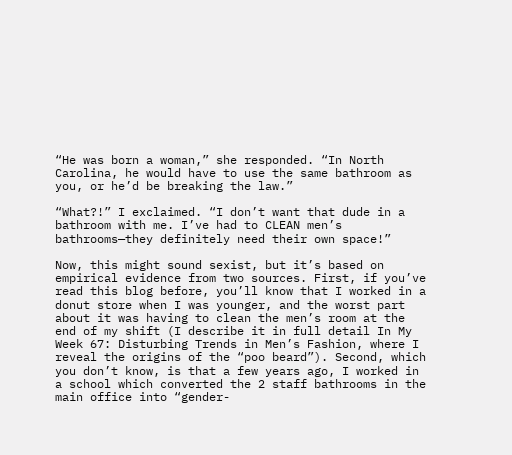“He was born a woman,” she responded. “In North Carolina, he would have to use the same bathroom as you, or he’d be breaking the law.”

“What?!” I exclaimed. “I don’t want that dude in a bathroom with me. I’ve had to CLEAN men’s bathrooms—they definitely need their own space!”

Now, this might sound sexist, but it’s based on empirical evidence from two sources. First, if you’ve read this blog before, you’ll know that I worked in a donut store when I was younger, and the worst part about it was having to clean the men’s room at the end of my shift (I describe it in full detail In My Week 67: Disturbing Trends in Men’s Fashion, where I reveal the origins of the “poo beard”). Second, which you don’t know, is that a few years ago, I worked in a school which converted the 2 staff bathrooms in the main office into “gender-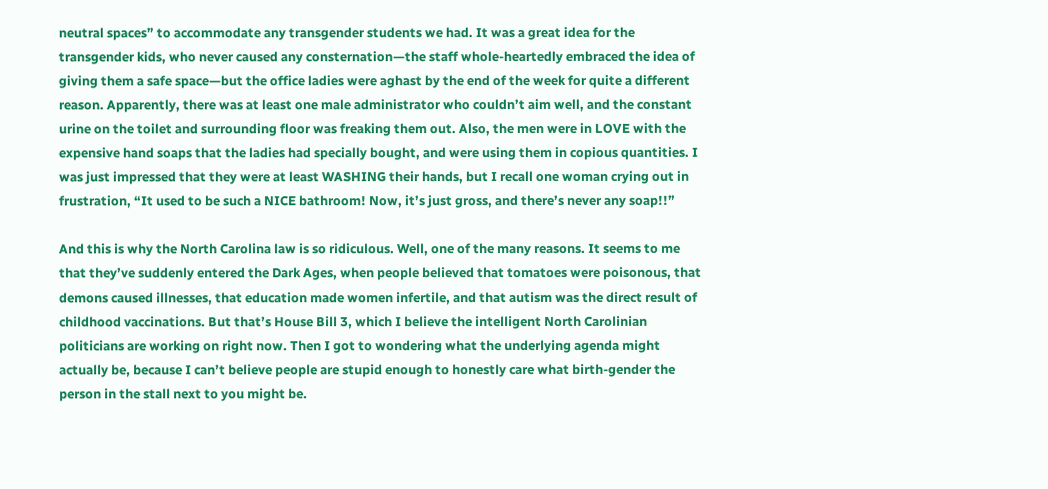neutral spaces” to accommodate any transgender students we had. It was a great idea for the transgender kids, who never caused any consternation—the staff whole-heartedly embraced the idea of giving them a safe space—but the office ladies were aghast by the end of the week for quite a different reason. Apparently, there was at least one male administrator who couldn’t aim well, and the constant urine on the toilet and surrounding floor was freaking them out. Also, the men were in LOVE with the expensive hand soaps that the ladies had specially bought, and were using them in copious quantities. I was just impressed that they were at least WASHING their hands, but I recall one woman crying out in frustration, “It used to be such a NICE bathroom! Now, it’s just gross, and there’s never any soap!!”

And this is why the North Carolina law is so ridiculous. Well, one of the many reasons. It seems to me that they’ve suddenly entered the Dark Ages, when people believed that tomatoes were poisonous, that demons caused illnesses, that education made women infertile, and that autism was the direct result of childhood vaccinations. But that’s House Bill 3, which I believe the intelligent North Carolinian politicians are working on right now. Then I got to wondering what the underlying agenda might actually be, because I can’t believe people are stupid enough to honestly care what birth-gender the person in the stall next to you might be.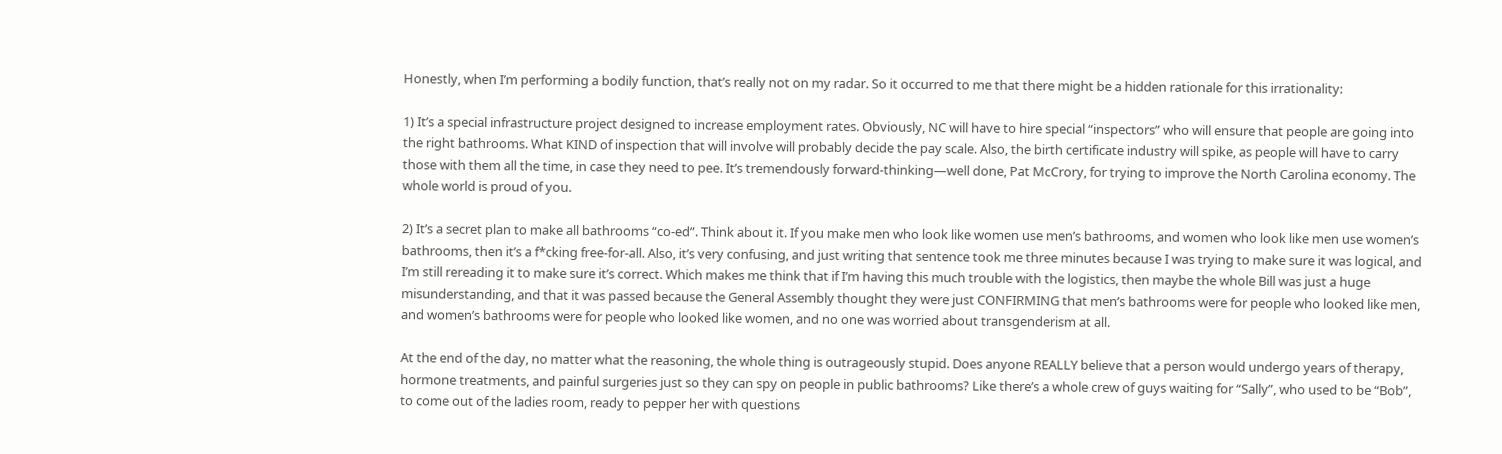Honestly, when I’m performing a bodily function, that’s really not on my radar. So it occurred to me that there might be a hidden rationale for this irrationality:

1) It’s a special infrastructure project designed to increase employment rates. Obviously, NC will have to hire special “inspectors” who will ensure that people are going into the right bathrooms. What KIND of inspection that will involve will probably decide the pay scale. Also, the birth certificate industry will spike, as people will have to carry those with them all the time, in case they need to pee. It’s tremendously forward-thinking—well done, Pat McCrory, for trying to improve the North Carolina economy. The whole world is proud of you.

2) It’s a secret plan to make all bathrooms “co-ed”. Think about it. If you make men who look like women use men’s bathrooms, and women who look like men use women’s bathrooms, then it’s a f*cking free-for-all. Also, it’s very confusing, and just writing that sentence took me three minutes because I was trying to make sure it was logical, and I’m still rereading it to make sure it’s correct. Which makes me think that if I’m having this much trouble with the logistics, then maybe the whole Bill was just a huge misunderstanding, and that it was passed because the General Assembly thought they were just CONFIRMING that men’s bathrooms were for people who looked like men, and women’s bathrooms were for people who looked like women, and no one was worried about transgenderism at all.

At the end of the day, no matter what the reasoning, the whole thing is outrageously stupid. Does anyone REALLY believe that a person would undergo years of therapy, hormone treatments, and painful surgeries just so they can spy on people in public bathrooms? Like there’s a whole crew of guys waiting for “Sally”, who used to be “Bob”, to come out of the ladies room, ready to pepper her with questions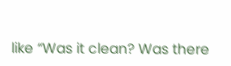like “Was it clean? Was there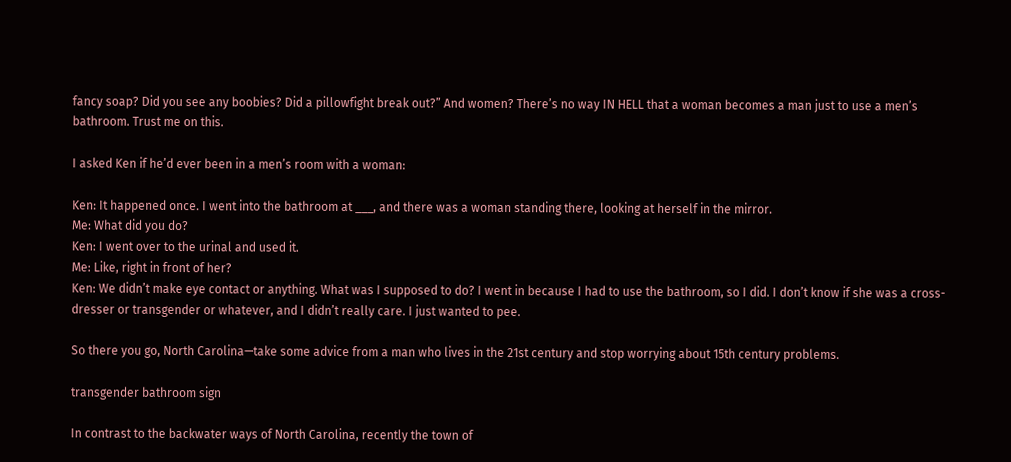fancy soap? Did you see any boobies? Did a pillowfight break out?” And women? There’s no way IN HELL that a woman becomes a man just to use a men’s bathroom. Trust me on this.

I asked Ken if he’d ever been in a men’s room with a woman:

Ken: It happened once. I went into the bathroom at ___, and there was a woman standing there, looking at herself in the mirror.
Me: What did you do?
Ken: I went over to the urinal and used it.
Me: Like, right in front of her?
Ken: We didn’t make eye contact or anything. What was I supposed to do? I went in because I had to use the bathroom, so I did. I don’t know if she was a cross-dresser or transgender or whatever, and I didn’t really care. I just wanted to pee.

So there you go, North Carolina—take some advice from a man who lives in the 21st century and stop worrying about 15th century problems.

transgender bathroom sign

In contrast to the backwater ways of North Carolina, recently the town of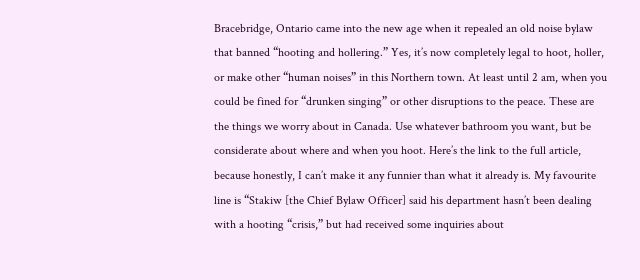Bracebridge, Ontario came into the new age when it repealed an old noise bylaw that banned “hooting and hollering.” Yes, it’s now completely legal to hoot, holler, or make other “human noises” in this Northern town. At least until 2 am, when you could be fined for “drunken singing” or other disruptions to the peace. These are the things we worry about in Canada. Use whatever bathroom you want, but be considerate about where and when you hoot. Here’s the link to the full article, because honestly, I can’t make it any funnier than what it already is. My favourite line is “Stakiw [the Chief Bylaw Officer] said his department hasn’t been dealing with a hooting “crisis,” but had received some inquiries about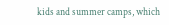kids and summer camps, which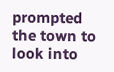prompted the town to look into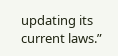updating its current laws.”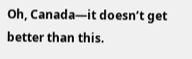Oh, Canada—it doesn’t get better than this.